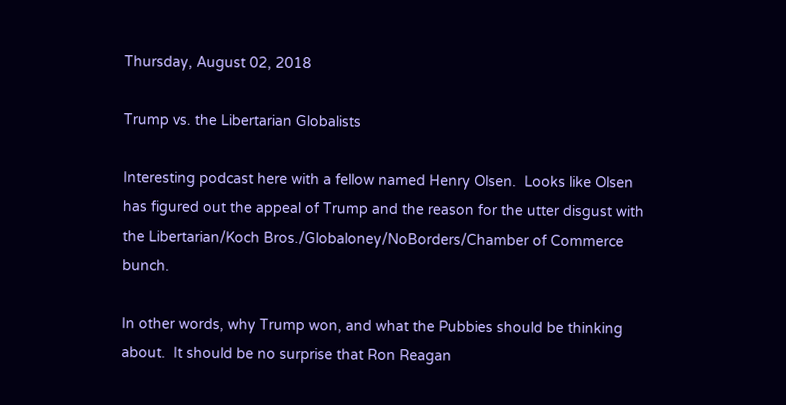Thursday, August 02, 2018

Trump vs. the Libertarian Globalists

Interesting podcast here with a fellow named Henry Olsen.  Looks like Olsen has figured out the appeal of Trump and the reason for the utter disgust with the Libertarian/Koch Bros./Globaloney/NoBorders/Chamber of Commerce bunch.

In other words, why Trump won, and what the Pubbies should be thinking about.  It should be no surprise that Ron Reagan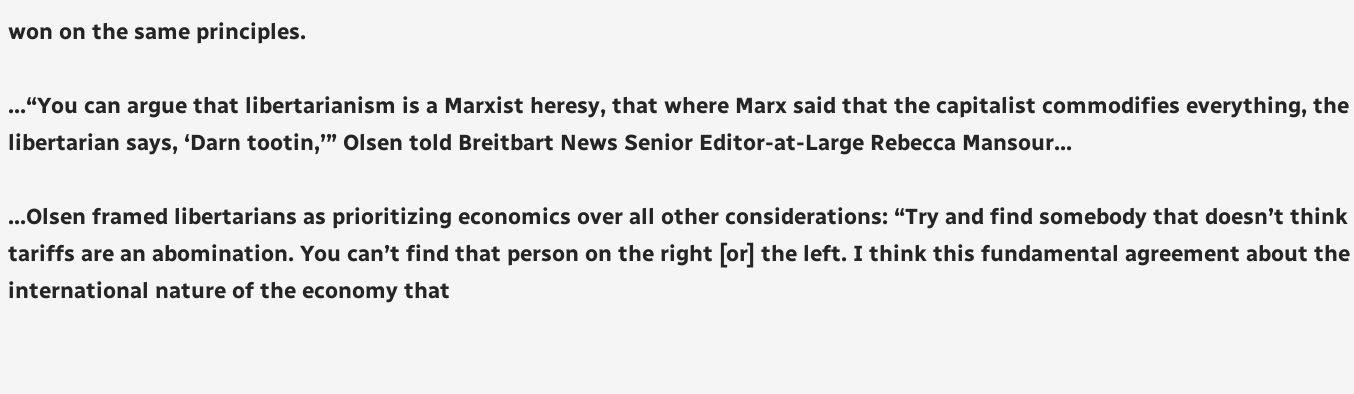won on the same principles.

...“You can argue that libertarianism is a Marxist heresy, that where Marx said that the capitalist commodifies everything, the libertarian says, ‘Darn tootin,’” Olsen told Breitbart News Senior Editor-at-Large Rebecca Mansour...

...Olsen framed libertarians as prioritizing economics over all other considerations: “Try and find somebody that doesn’t think tariffs are an abomination. You can’t find that person on the right [or] the left. I think this fundamental agreement about the international nature of the economy that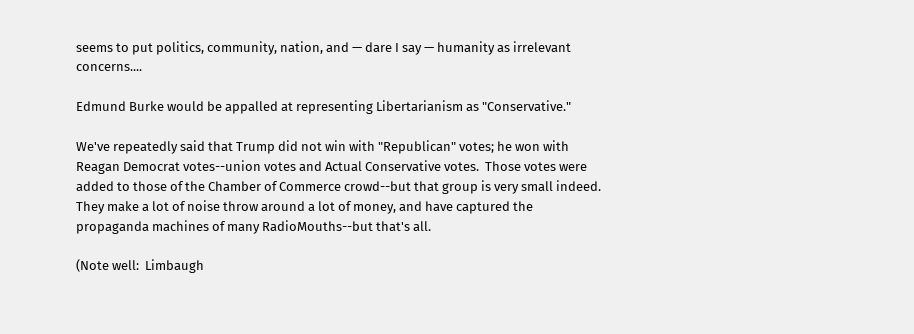seems to put politics, community, nation, and — dare I say — humanity as irrelevant concerns....

Edmund Burke would be appalled at representing Libertarianism as "Conservative."

We've repeatedly said that Trump did not win with "Republican" votes; he won with Reagan Democrat votes--union votes and Actual Conservative votes.  Those votes were added to those of the Chamber of Commerce crowd--but that group is very small indeed.  They make a lot of noise throw around a lot of money, and have captured the propaganda machines of many RadioMouths--but that's all.

(Note well:  Limbaugh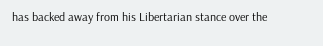has backed away from his Libertarian stance over the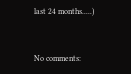last 24 months.....)


No comments: